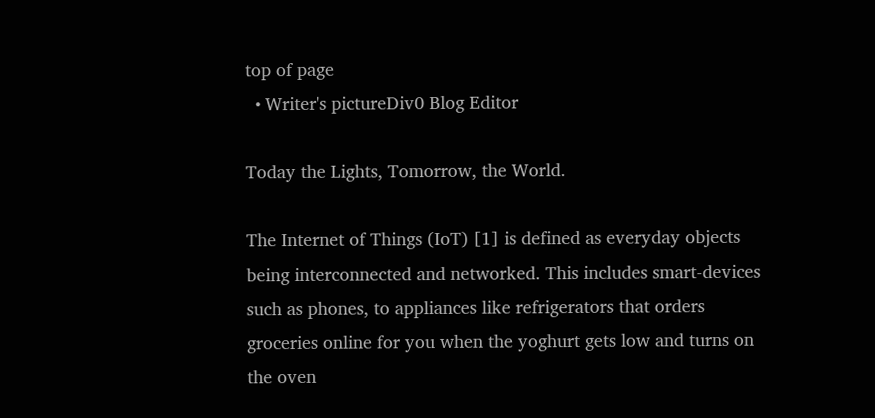top of page
  • Writer's pictureDiv0 Blog Editor

Today the Lights, Tomorrow, the World.

The Internet of Things (IoT) [1] is defined as everyday objects being interconnected and networked. This includes smart-devices such as phones, to appliances like refrigerators that orders groceries online for you when the yoghurt gets low and turns on the oven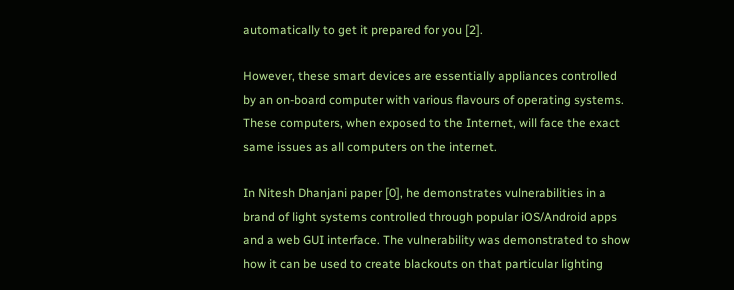automatically to get it prepared for you [2].

However, these smart devices are essentially appliances controlled by an on-board computer with various flavours of operating systems. These computers, when exposed to the Internet, will face the exact same issues as all computers on the internet.

In Nitesh Dhanjani paper [0], he demonstrates vulnerabilities in a brand of light systems controlled through popular iOS/Android apps and a web GUI interface. The vulnerability was demonstrated to show how it can be used to create blackouts on that particular lighting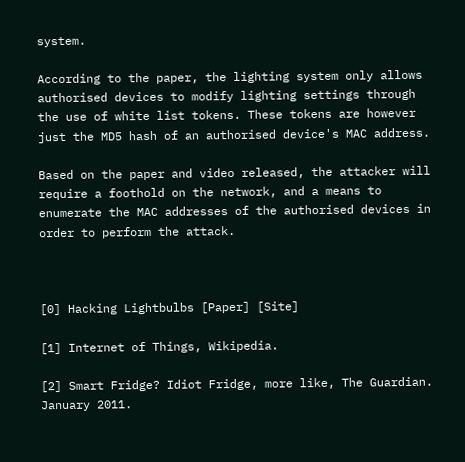system.

According to the paper, the lighting system only allows authorised devices to modify lighting settings through the use of white list tokens. These tokens are however just the MD5 hash of an authorised device's MAC address.

Based on the paper and video released, the attacker will require a foothold on the network, and a means to enumerate the MAC addresses of the authorised devices in order to perform the attack.



[0] Hacking Lightbulbs [Paper] [Site]

[1] Internet of Things, Wikipedia.

[2] Smart Fridge? Idiot Fridge, more like, The Guardian. January 2011.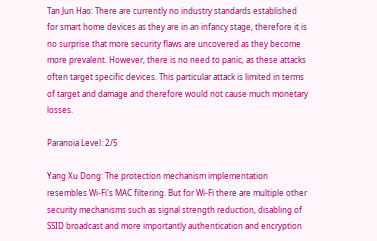Tan Jun Hao: There are currently no industry standards established for smart home devices as they are in an infancy stage, therefore it is no surprise that more security flaws are uncovered as they become more prevalent. However, there is no need to panic, as these attacks often target specific devices. This particular attack is limited in terms of target and damage and therefore would not cause much monetary losses.

Paranoia Level: 2/5

Yang Xu Dong: The protection mechanism implementation resembles Wi-Fi's MAC filtering. But for Wi-Fi there are multiple other security mechanisms such as signal strength reduction, disabling of SSID broadcast and more importantly authentication and encryption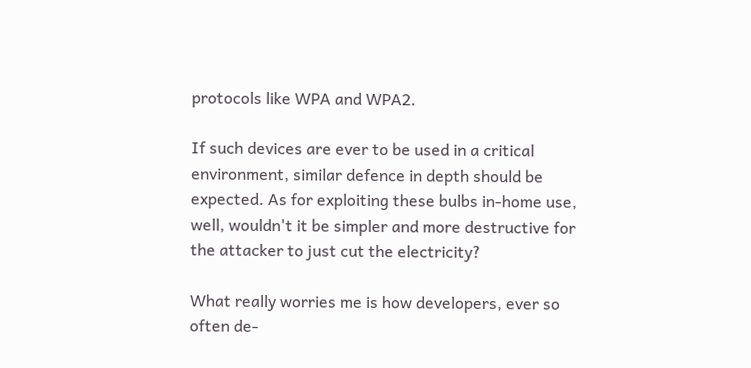protocols like WPA and WPA2.

If such devices are ever to be used in a critical environment, similar defence in depth should be expected. As for exploiting these bulbs in-home use, well, wouldn't it be simpler and more destructive for the attacker to just cut the electricity?

What really worries me is how developers, ever so often de-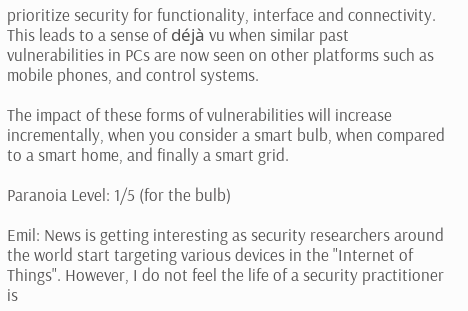prioritize security for functionality, interface and connectivity. This leads to a sense of déjà vu when similar past vulnerabilities in PCs are now seen on other platforms such as mobile phones, and control systems.

The impact of these forms of vulnerabilities will increase incrementally, when you consider a smart bulb, when compared to a smart home, and finally a smart grid.

Paranoia Level: 1/5 (for the bulb)

Emil: News is getting interesting as security researchers around the world start targeting various devices in the "Internet of Things". However, I do not feel the life of a security practitioner is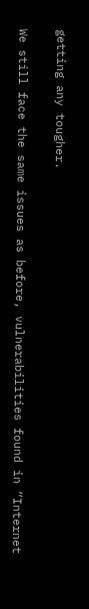getting any tougher.

We still face the same issues as before, vulnerabilities found in “Internet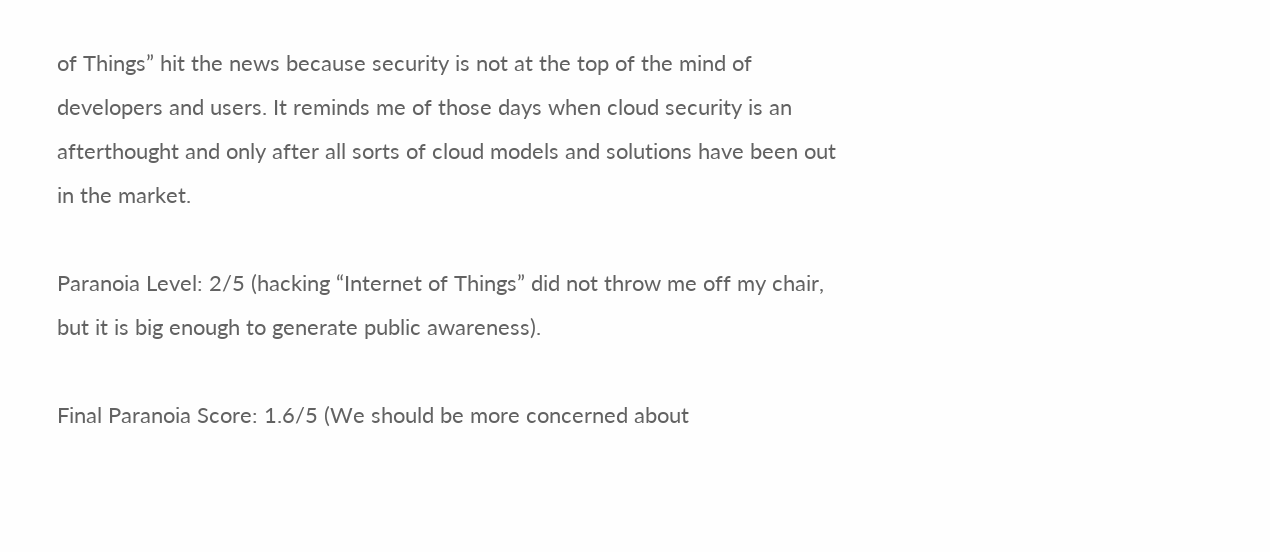of Things” hit the news because security is not at the top of the mind of developers and users. It reminds me of those days when cloud security is an afterthought and only after all sorts of cloud models and solutions have been out in the market.

Paranoia Level: 2/5 (hacking “Internet of Things” did not throw me off my chair, but it is big enough to generate public awareness).

Final Paranoia Score: 1.6/5 (We should be more concerned about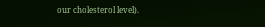our cholesterol level).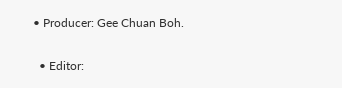• Producer: Gee Chuan Boh.

  • Editor: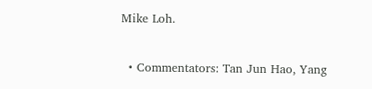Mike Loh.

  • Commentators: Tan Jun Hao, Yang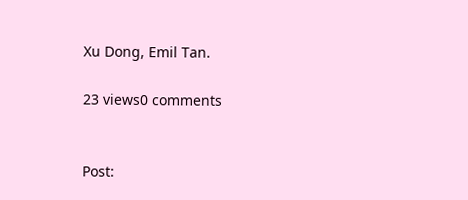Xu Dong, Emil Tan.

23 views0 comments


Post: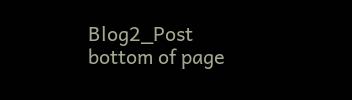Blog2_Post
bottom of page